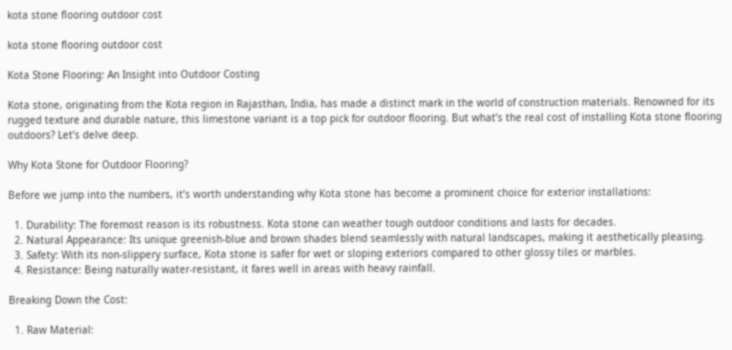kota stone flooring outdoor cost

kota stone flooring outdoor cost

Kota Stone Flooring: An Insight into Outdoor Costing

Kota stone, originating from the Kota region in Rajasthan, India, has made a distinct mark in the world of construction materials. Renowned for its rugged texture and durable nature, this limestone variant is a top pick for outdoor flooring. But what’s the real cost of installing Kota stone flooring outdoors? Let’s delve deep.

Why Kota Stone for Outdoor Flooring?

Before we jump into the numbers, it’s worth understanding why Kota stone has become a prominent choice for exterior installations:

  1. Durability: The foremost reason is its robustness. Kota stone can weather tough outdoor conditions and lasts for decades.
  2. Natural Appearance: Its unique greenish-blue and brown shades blend seamlessly with natural landscapes, making it aesthetically pleasing.
  3. Safety: With its non-slippery surface, Kota stone is safer for wet or sloping exteriors compared to other glossy tiles or marbles.
  4. Resistance: Being naturally water-resistant, it fares well in areas with heavy rainfall.

Breaking Down the Cost:

  1. Raw Material: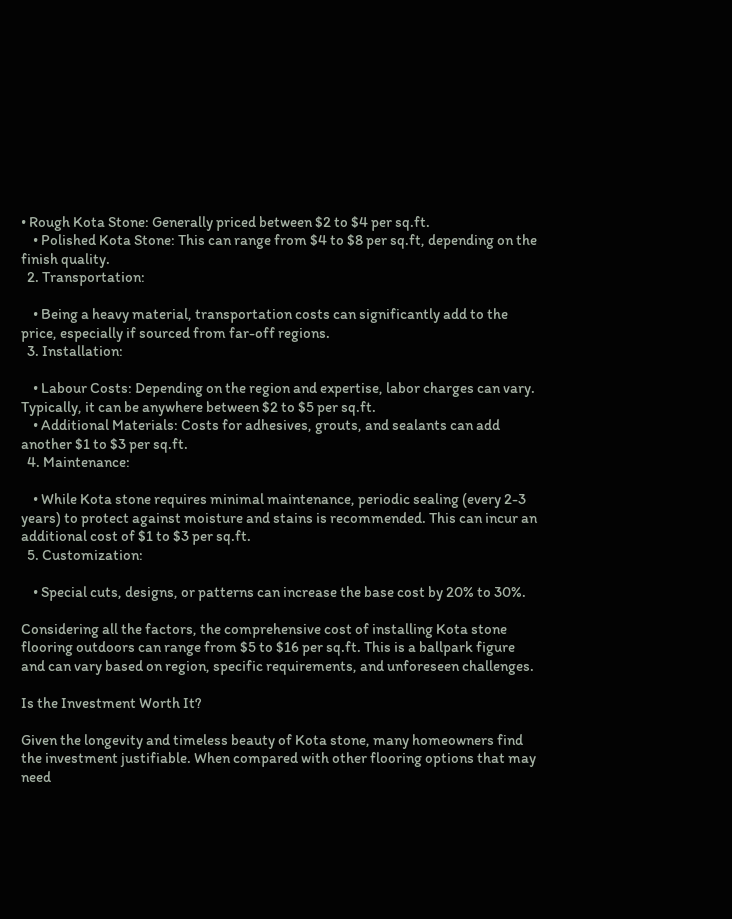• Rough Kota Stone: Generally priced between $2 to $4 per sq.ft.
    • Polished Kota Stone: This can range from $4 to $8 per sq.ft, depending on the finish quality.
  2. Transportation:

    • Being a heavy material, transportation costs can significantly add to the price, especially if sourced from far-off regions.
  3. Installation:

    • Labour Costs: Depending on the region and expertise, labor charges can vary. Typically, it can be anywhere between $2 to $5 per sq.ft.
    • Additional Materials: Costs for adhesives, grouts, and sealants can add another $1 to $3 per sq.ft.
  4. Maintenance:

    • While Kota stone requires minimal maintenance, periodic sealing (every 2-3 years) to protect against moisture and stains is recommended. This can incur an additional cost of $1 to $3 per sq.ft.
  5. Customization:

    • Special cuts, designs, or patterns can increase the base cost by 20% to 30%.

Considering all the factors, the comprehensive cost of installing Kota stone flooring outdoors can range from $5 to $16 per sq.ft. This is a ballpark figure and can vary based on region, specific requirements, and unforeseen challenges.

Is the Investment Worth It?

Given the longevity and timeless beauty of Kota stone, many homeowners find the investment justifiable. When compared with other flooring options that may need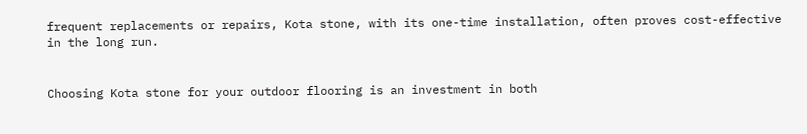frequent replacements or repairs, Kota stone, with its one-time installation, often proves cost-effective in the long run.


Choosing Kota stone for your outdoor flooring is an investment in both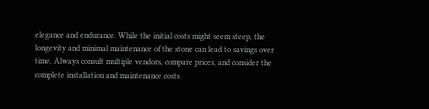elegance and endurance. While the initial costs might seem steep, the longevity and minimal maintenance of the stone can lead to savings over time. Always consult multiple vendors, compare prices, and consider the complete installation and maintenance costs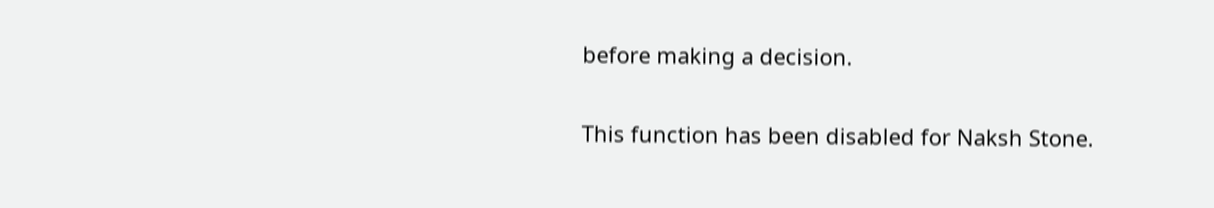before making a decision.

This function has been disabled for Naksh Stone.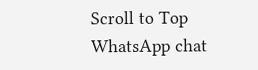Scroll to Top
WhatsApp chat